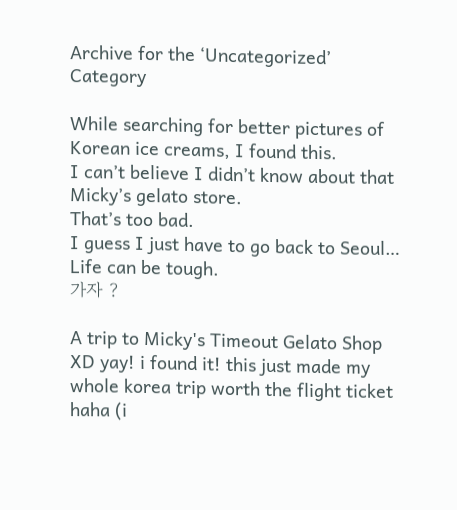Archive for the ‘Uncategorized’ Category

While searching for better pictures of Korean ice creams, I found this.
I can’t believe I didn’t know about that Micky’s gelato store.
That’s too bad.
I guess I just have to go back to Seoul…
Life can be tough.
가자 ?

A trip to Micky's Timeout Gelato Shop XD yay! i found it! this just made my whole korea trip worth the flight ticket haha (i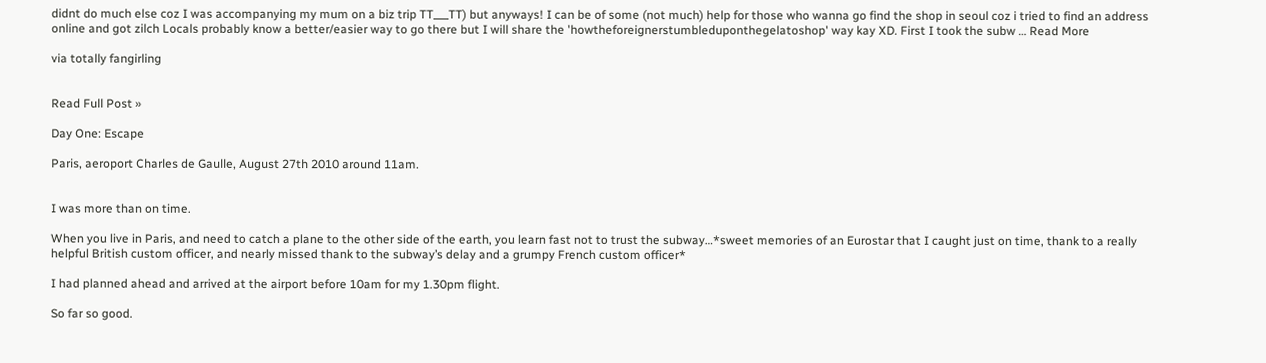didnt do much else coz I was accompanying my mum on a biz trip TT___TT) but anyways! I can be of some (not much) help for those who wanna go find the shop in seoul coz i tried to find an address online and got zilch Locals probably know a better/easier way to go there but I will share the 'howtheforeignerstumbleduponthegelatoshop' way kay XD. First I took the subw … Read More

via totally fangirling


Read Full Post »

Day One: Escape

Paris, aeroport Charles de Gaulle, August 27th 2010 around 11am.


I was more than on time.

When you live in Paris, and need to catch a plane to the other side of the earth, you learn fast not to trust the subway…*sweet memories of an Eurostar that I caught just on time, thank to a really helpful British custom officer, and nearly missed thank to the subway’s delay and a grumpy French custom officer*

I had planned ahead and arrived at the airport before 10am for my 1.30pm flight.

So far so good.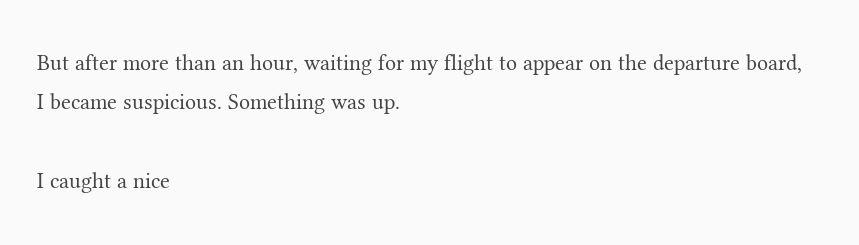But after more than an hour, waiting for my flight to appear on the departure board, I became suspicious. Something was up.

I caught a nice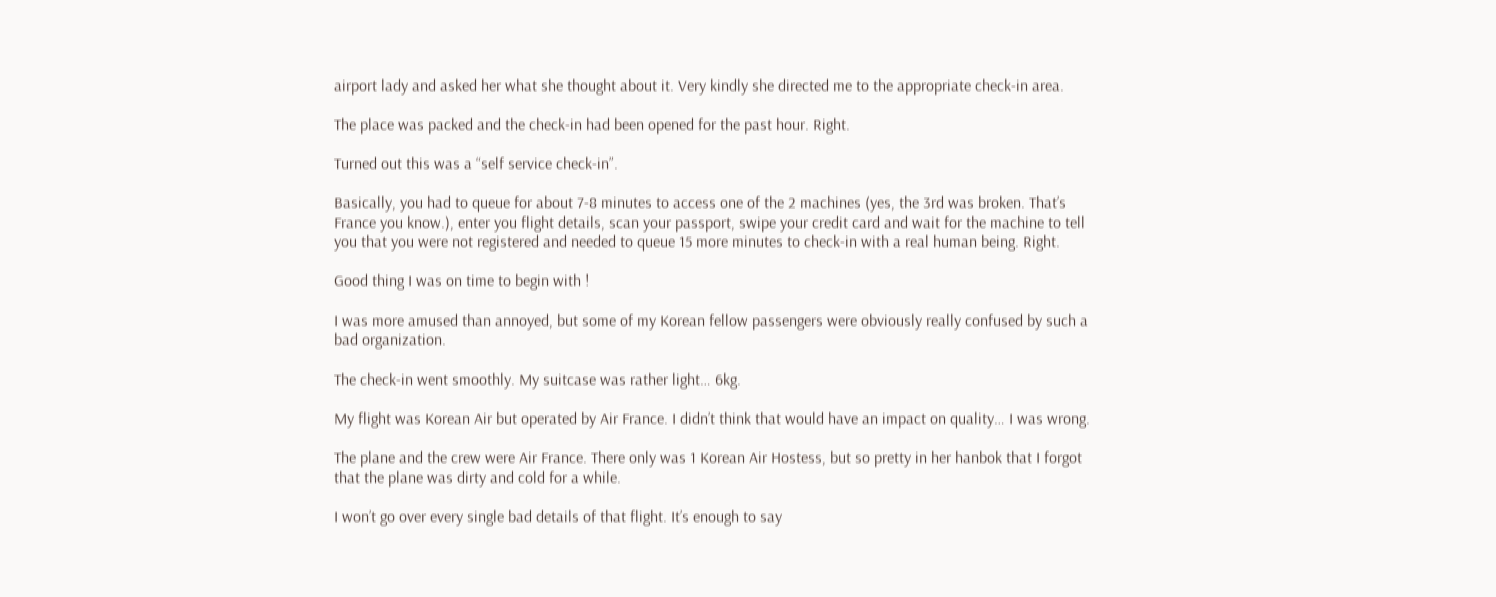airport lady and asked her what she thought about it. Very kindly she directed me to the appropriate check-in area.

The place was packed and the check-in had been opened for the past hour. Right.

Turned out this was a “self service check-in”.

Basically, you had to queue for about 7-8 minutes to access one of the 2 machines (yes, the 3rd was broken. That’s France you know.), enter you flight details, scan your passport, swipe your credit card and wait for the machine to tell you that you were not registered and needed to queue 15 more minutes to check-in with a real human being. Right.

Good thing I was on time to begin with !

I was more amused than annoyed, but some of my Korean fellow passengers were obviously really confused by such a bad organization.

The check-in went smoothly. My suitcase was rather light… 6kg.

My flight was Korean Air but operated by Air France. I didn’t think that would have an impact on quality… I was wrong.

The plane and the crew were Air France. There only was 1 Korean Air Hostess, but so pretty in her hanbok that I forgot that the plane was dirty and cold for a while.

I won’t go over every single bad details of that flight. It’s enough to say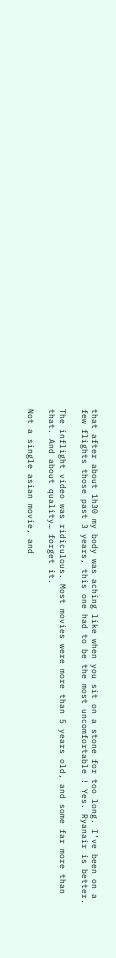that after about 1h30 my body was aching like when you sit on a stone for too long. I’ve been on a few flights those past 3 years, this one had to be the most uncomfortable ! Yes. Ryanair is better.

The inflight video was ridiculous. Most movies were more than 5 years old, and some far more than that. And about quality… forget it.

Not a single asian movie, and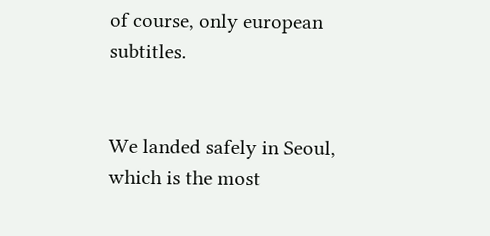of course, only european subtitles.


We landed safely in Seoul, which is the most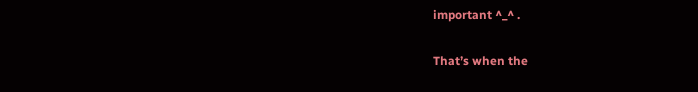important ^_^ .

That’s when the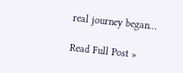real journey began…

Read Full Post »